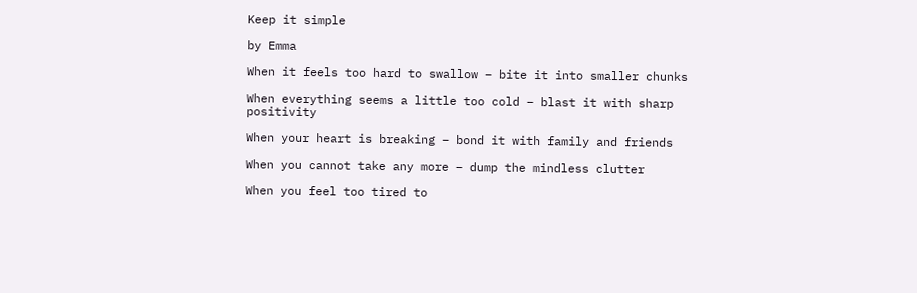Keep it simple

by Emma

When it feels too hard to swallow – bite it into smaller chunks

When everything seems a little too cold – blast it with sharp positivity

When your heart is breaking – bond it with family and friends

When you cannot take any more – dump the mindless clutter

When you feel too tired to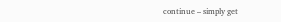continue – simply get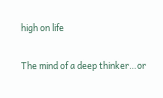high on life

The mind of a deep thinker…or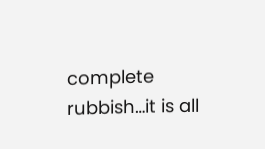complete rubbish…it is all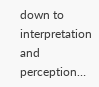down to interpretation and perception…